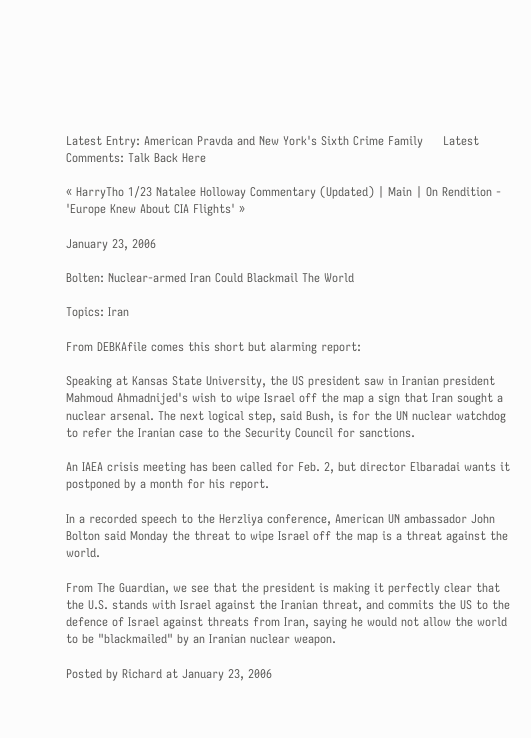Latest Entry: American Pravda and New York's Sixth Crime Family     Latest Comments: Talk Back Here

« HarryTho 1/23 Natalee Holloway Commentary (Updated) | Main | On Rendition - 'Europe Knew About CIA Flights' »

January 23, 2006

Bolten: Nuclear-armed Iran Could Blackmail The World

Topics: Iran

From DEBKAfile comes this short but alarming report:

Speaking at Kansas State University, the US president saw in Iranian president Mahmoud Ahmadnijed's wish to wipe Israel off the map a sign that Iran sought a nuclear arsenal. The next logical step, said Bush, is for the UN nuclear watchdog to refer the Iranian case to the Security Council for sanctions.

An IAEA crisis meeting has been called for Feb. 2, but director Elbaradai wants it postponed by a month for his report.

In a recorded speech to the Herzliya conference, American UN ambassador John Bolton said Monday the threat to wipe Israel off the map is a threat against the world.

From The Guardian, we see that the president is making it perfectly clear that the U.S. stands with Israel against the Iranian threat, and commits the US to the defence of Israel against threats from Iran, saying he would not allow the world to be "blackmailed" by an Iranian nuclear weapon.

Posted by Richard at January 23, 2006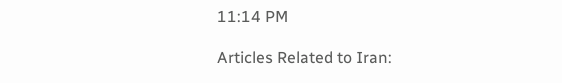11:14 PM

Articles Related to Iran: